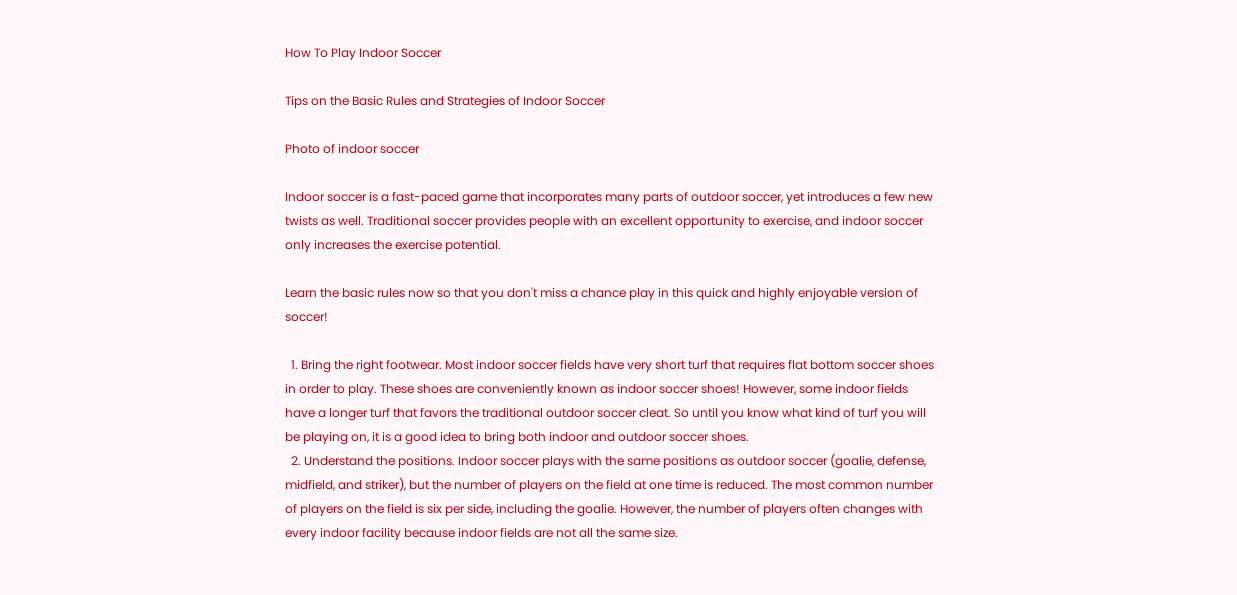How To Play Indoor Soccer

Tips on the Basic Rules and Strategies of Indoor Soccer

Photo of indoor soccer

Indoor soccer is a fast-paced game that incorporates many parts of outdoor soccer, yet introduces a few new twists as well. Traditional soccer provides people with an excellent opportunity to exercise, and indoor soccer only increases the exercise potential.

Learn the basic rules now so that you don't miss a chance play in this quick and highly enjoyable version of soccer!

  1. Bring the right footwear. Most indoor soccer fields have very short turf that requires flat bottom soccer shoes in order to play. These shoes are conveniently known as indoor soccer shoes! However, some indoor fields have a longer turf that favors the traditional outdoor soccer cleat. So until you know what kind of turf you will be playing on, it is a good idea to bring both indoor and outdoor soccer shoes.
  2. Understand the positions. Indoor soccer plays with the same positions as outdoor soccer (goalie, defense, midfield, and striker), but the number of players on the field at one time is reduced. The most common number of players on the field is six per side, including the goalie. However, the number of players often changes with every indoor facility because indoor fields are not all the same size.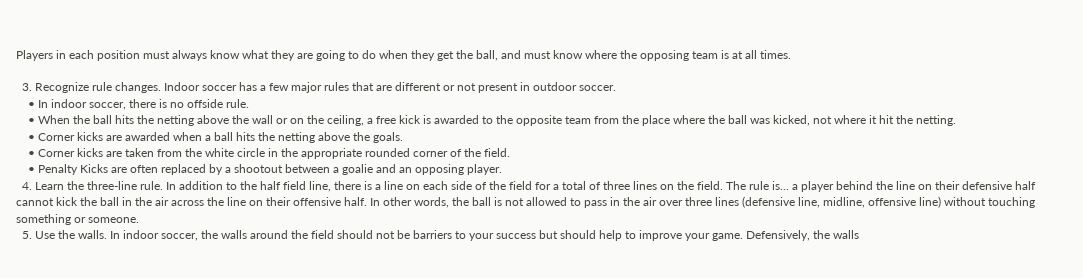Players in each position must always know what they are going to do when they get the ball, and must know where the opposing team is at all times.

  3. Recognize rule changes. Indoor soccer has a few major rules that are different or not present in outdoor soccer.
    • In indoor soccer, there is no offside rule.
    • When the ball hits the netting above the wall or on the ceiling, a free kick is awarded to the opposite team from the place where the ball was kicked, not where it hit the netting.
    • Corner kicks are awarded when a ball hits the netting above the goals.
    • Corner kicks are taken from the white circle in the appropriate rounded corner of the field.
    • Penalty Kicks are often replaced by a shootout between a goalie and an opposing player.
  4. Learn the three-line rule. In addition to the half field line, there is a line on each side of the field for a total of three lines on the field. The rule is... a player behind the line on their defensive half cannot kick the ball in the air across the line on their offensive half. In other words, the ball is not allowed to pass in the air over three lines (defensive line, midline, offensive line) without touching something or someone.
  5. Use the walls. In indoor soccer, the walls around the field should not be barriers to your success but should help to improve your game. Defensively, the walls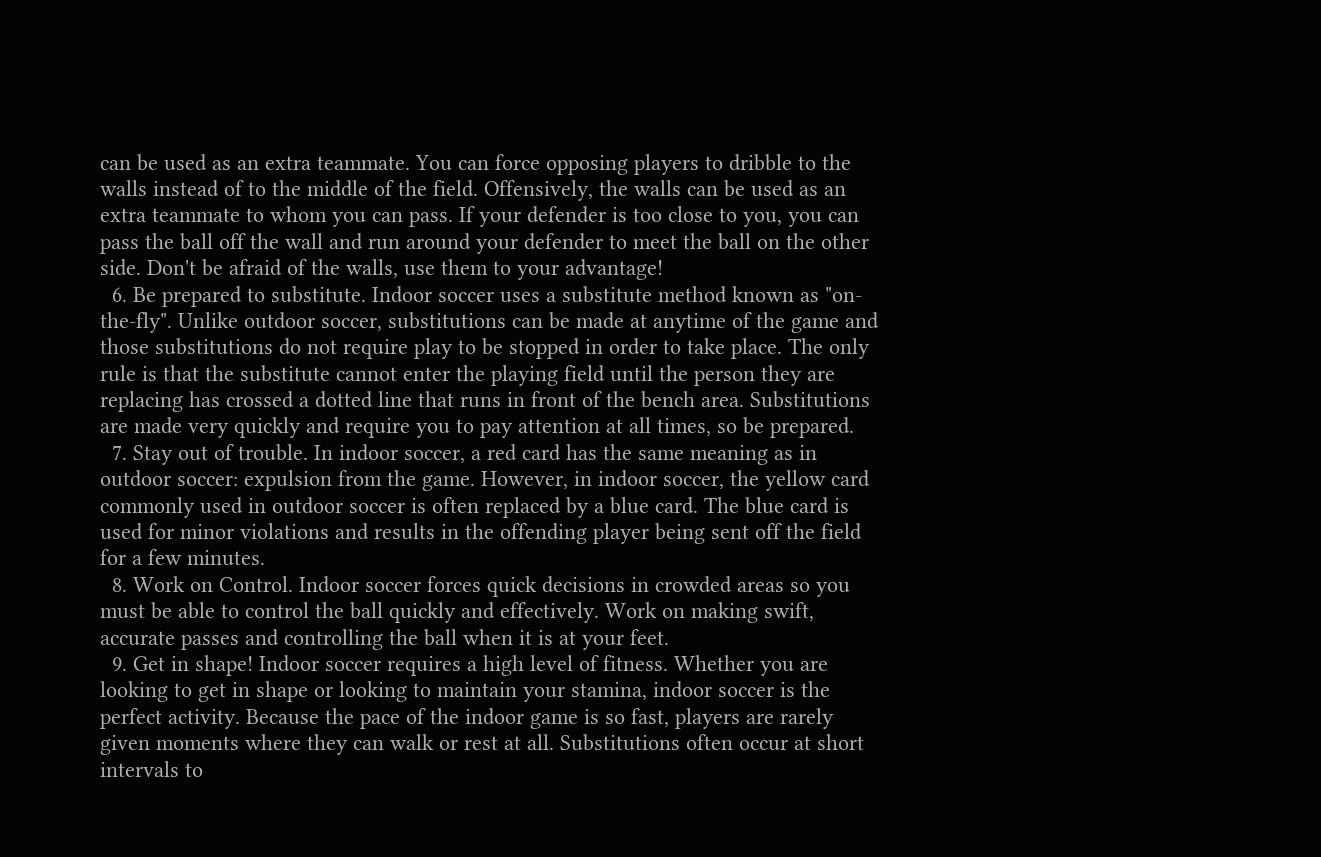can be used as an extra teammate. You can force opposing players to dribble to the walls instead of to the middle of the field. Offensively, the walls can be used as an extra teammate to whom you can pass. If your defender is too close to you, you can pass the ball off the wall and run around your defender to meet the ball on the other side. Don't be afraid of the walls, use them to your advantage!
  6. Be prepared to substitute. Indoor soccer uses a substitute method known as "on-the-fly". Unlike outdoor soccer, substitutions can be made at anytime of the game and those substitutions do not require play to be stopped in order to take place. The only rule is that the substitute cannot enter the playing field until the person they are replacing has crossed a dotted line that runs in front of the bench area. Substitutions are made very quickly and require you to pay attention at all times, so be prepared.
  7. Stay out of trouble. In indoor soccer, a red card has the same meaning as in outdoor soccer: expulsion from the game. However, in indoor soccer, the yellow card commonly used in outdoor soccer is often replaced by a blue card. The blue card is used for minor violations and results in the offending player being sent off the field for a few minutes.
  8. Work on Control. Indoor soccer forces quick decisions in crowded areas so you must be able to control the ball quickly and effectively. Work on making swift, accurate passes and controlling the ball when it is at your feet.
  9. Get in shape! Indoor soccer requires a high level of fitness. Whether you are looking to get in shape or looking to maintain your stamina, indoor soccer is the perfect activity. Because the pace of the indoor game is so fast, players are rarely given moments where they can walk or rest at all. Substitutions often occur at short intervals to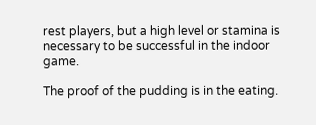rest players, but a high level or stamina is necessary to be successful in the indoor game.

The proof of the pudding is in the eating.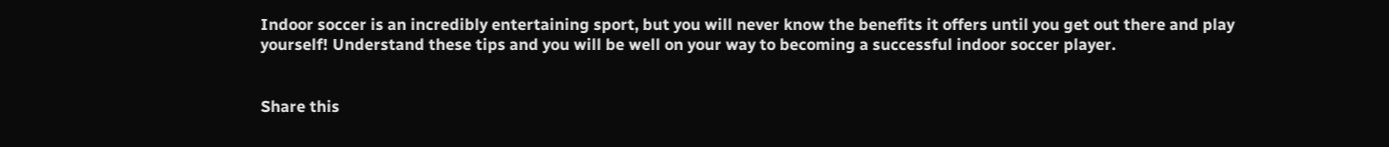Indoor soccer is an incredibly entertaining sport, but you will never know the benefits it offers until you get out there and play yourself! Understand these tips and you will be well on your way to becoming a successful indoor soccer player.


Share this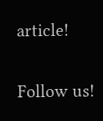article!

Follow us!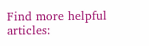Find more helpful articles: